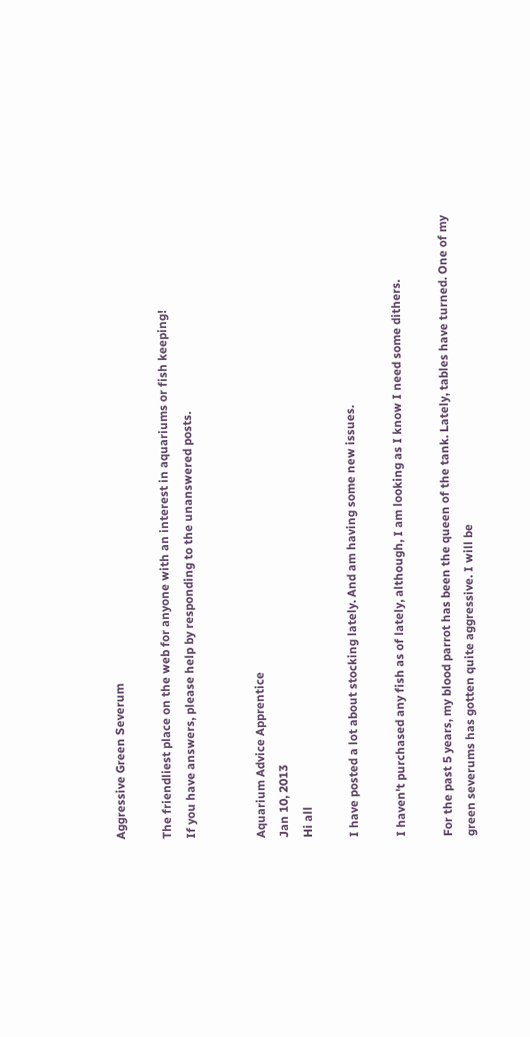Aggressive Green Severum

The friendliest place on the web for anyone with an interest in aquariums or fish keeping!
If you have answers, please help by responding to the unanswered posts.


Aquarium Advice Apprentice
Jan 10, 2013
Hi all

I have posted a lot about stocking lately. And am having some new issues.

I haven't purchased any fish as of lately, although, I am looking as I know I need some dithers.

For the past 5 years, my blood parrot has been the queen of the tank. Lately, tables have turned. One of my green severums has gotten quite aggressive. I will be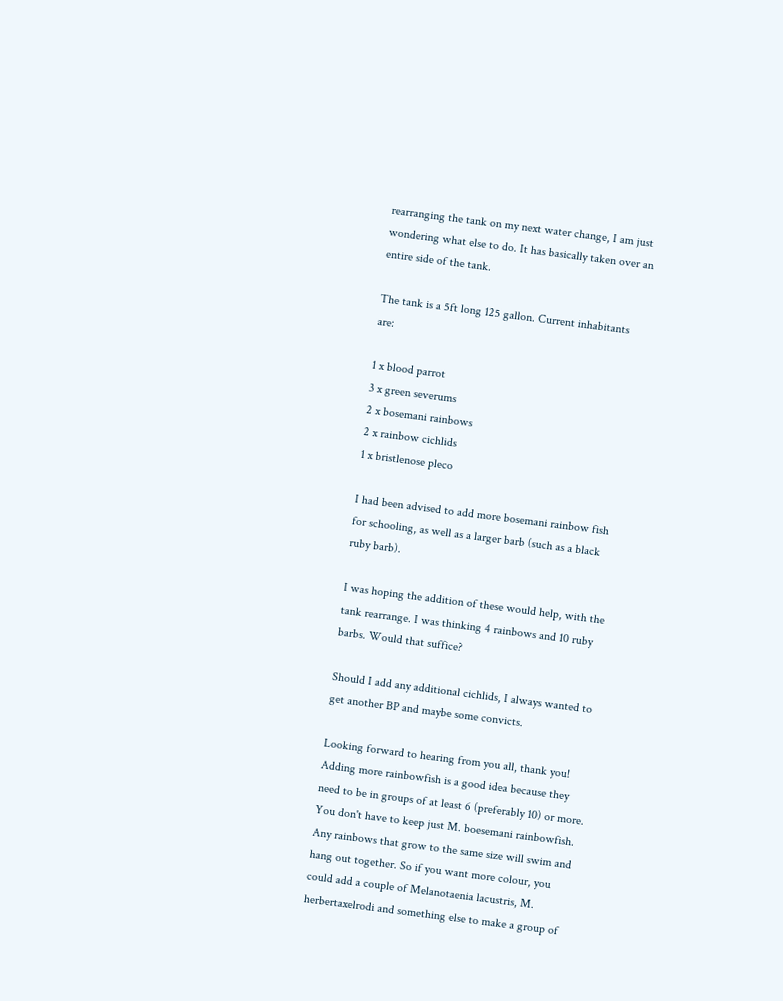rearranging the tank on my next water change, I am just wondering what else to do. It has basically taken over an entire side of the tank.

The tank is a 5ft long 125 gallon. Current inhabitants are:

1 x blood parrot
3 x green severums
2 x bosemani rainbows
2 x rainbow cichlids
1 x bristlenose pleco

I had been advised to add more bosemani rainbow fish for schooling, as well as a larger barb (such as a black ruby barb).

I was hoping the addition of these would help, with the tank rearrange. I was thinking 4 rainbows and 10 ruby barbs. Would that suffice?

Should I add any additional cichlids, I always wanted to get another BP and maybe some convicts.

Looking forward to hearing from you all, thank you!
Adding more rainbowfish is a good idea because they need to be in groups of at least 6 (preferably 10) or more. You don't have to keep just M. boesemani rainbowfish. Any rainbows that grow to the same size will swim and hang out together. So if you want more colour, you could add a couple of Melanotaenia lacustris, M. herbertaxelrodi and something else to make a group of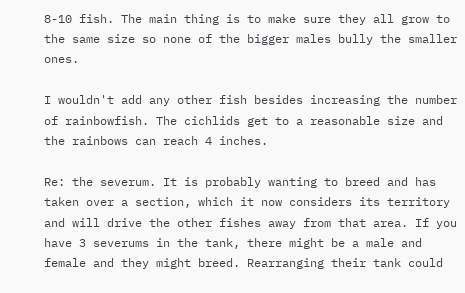8-10 fish. The main thing is to make sure they all grow to the same size so none of the bigger males bully the smaller ones.

I wouldn't add any other fish besides increasing the number of rainbowfish. The cichlids get to a reasonable size and the rainbows can reach 4 inches.

Re: the severum. It is probably wanting to breed and has taken over a section, which it now considers its territory and will drive the other fishes away from that area. If you have 3 severums in the tank, there might be a male and female and they might breed. Rearranging their tank could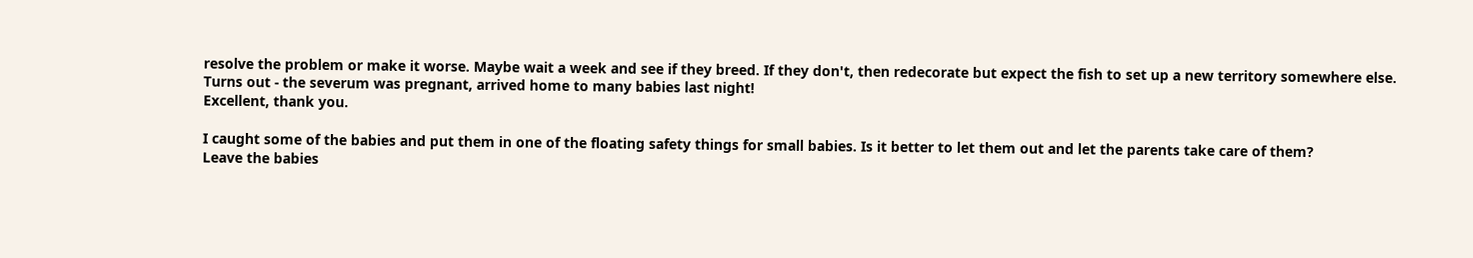resolve the problem or make it worse. Maybe wait a week and see if they breed. If they don't, then redecorate but expect the fish to set up a new territory somewhere else.
Turns out - the severum was pregnant, arrived home to many babies last night!
Excellent, thank you.

I caught some of the babies and put them in one of the floating safety things for small babies. Is it better to let them out and let the parents take care of them?
Leave the babies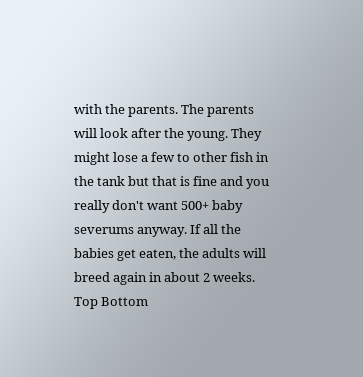with the parents. The parents will look after the young. They might lose a few to other fish in the tank but that is fine and you really don't want 500+ baby severums anyway. If all the babies get eaten, the adults will breed again in about 2 weeks.
Top Bottom